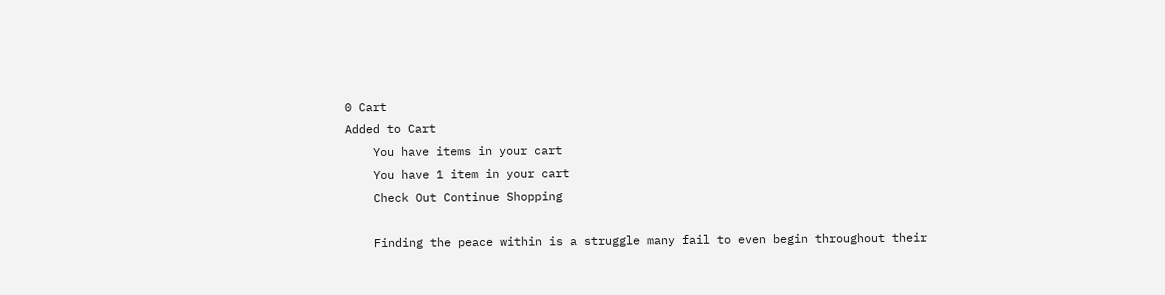0 Cart
Added to Cart
    You have items in your cart
    You have 1 item in your cart
    Check Out Continue Shopping

    Finding the peace within is a struggle many fail to even begin throughout their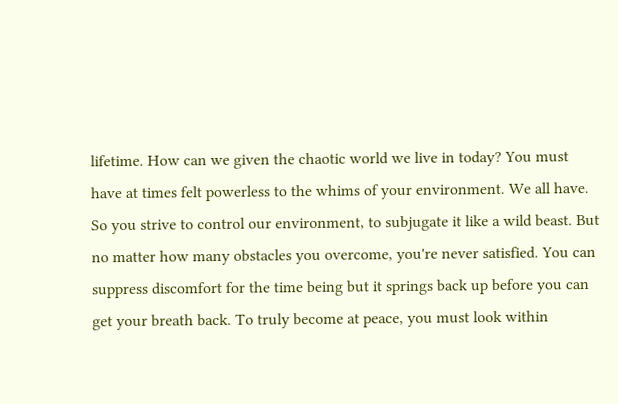lifetime. How can we given the chaotic world we live in today? You must have at times felt powerless to the whims of your environment. We all have. So you strive to control our environment, to subjugate it like a wild beast. But no matter how many obstacles you overcome, you're never satisfied. You can suppress discomfort for the time being but it springs back up before you can get your breath back. To truly become at peace, you must look within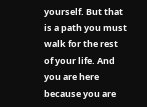yourself. But that is a path you must walk for the rest of your life. And you are here because you are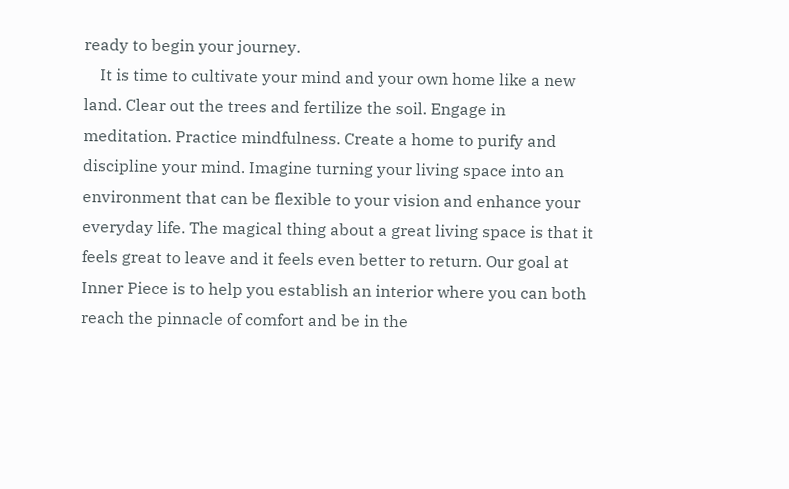ready to begin your journey.
    It is time to cultivate your mind and your own home like a new land. Clear out the trees and fertilize the soil. Engage in meditation. Practice mindfulness. Create a home to purify and discipline your mind. Imagine turning your living space into an environment that can be flexible to your vision and enhance your everyday life. The magical thing about a great living space is that it feels great to leave and it feels even better to return. Our goal at Inner Piece is to help you establish an interior where you can both reach the pinnacle of comfort and be in the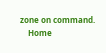zone on command.
    Home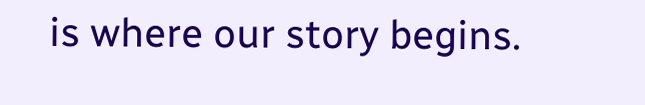is where our story begins.